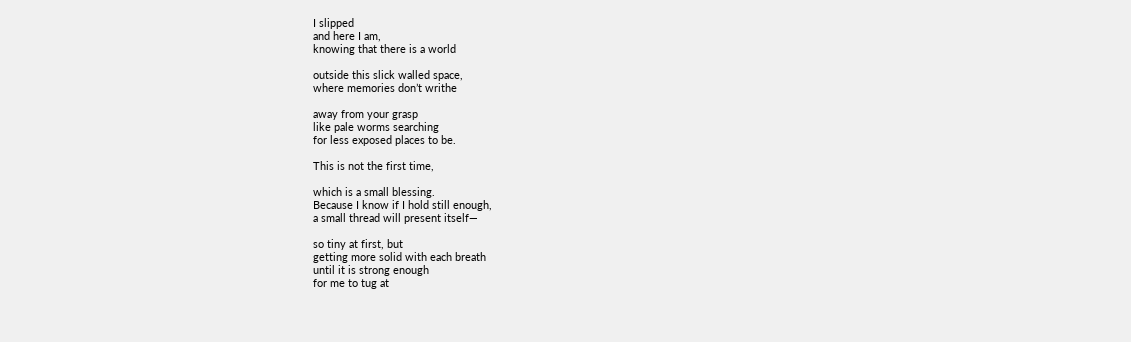I slipped
and here I am,
knowing that there is a world

outside this slick walled space,
where memories don’t writhe

away from your grasp
like pale worms searching
for less exposed places to be.

This is not the first time,

which is a small blessing.
Because I know if I hold still enough,
a small thread will present itself—

so tiny at first, but
getting more solid with each breath
until it is strong enough
for me to tug at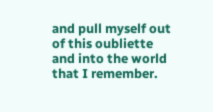and pull myself out of this oubliette
and into the world
that I remember.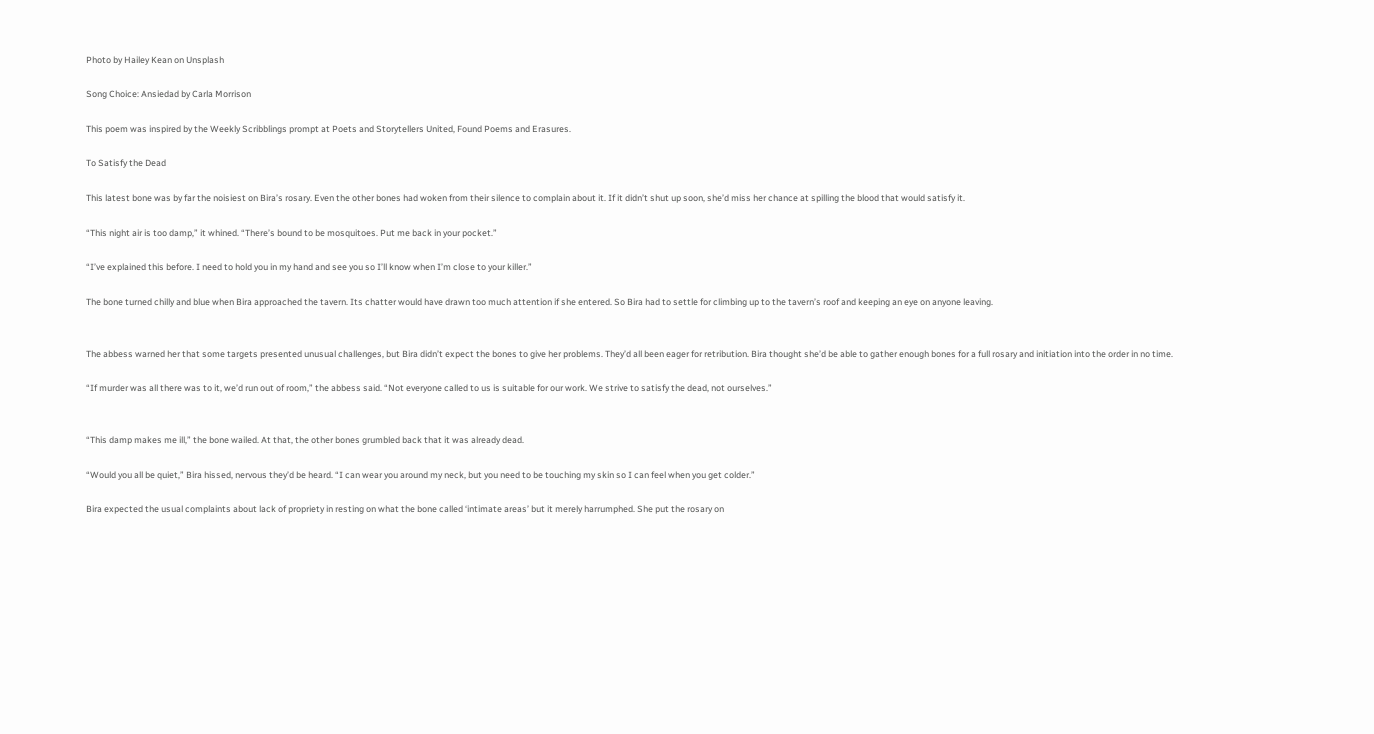Photo by Hailey Kean on Unsplash

Song Choice: Ansiedad by Carla Morrison

This poem was inspired by the Weekly Scribblings prompt at Poets and Storytellers United, Found Poems and Erasures.

To Satisfy the Dead

This latest bone was by far the noisiest on Bira’s rosary. Even the other bones had woken from their silence to complain about it. If it didn’t shut up soon, she’d miss her chance at spilling the blood that would satisfy it.

“This night air is too damp,” it whined. “There’s bound to be mosquitoes. Put me back in your pocket.”

“I’ve explained this before. I need to hold you in my hand and see you so I’ll know when I’m close to your killer.”

The bone turned chilly and blue when Bira approached the tavern. Its chatter would have drawn too much attention if she entered. So Bira had to settle for climbing up to the tavern’s roof and keeping an eye on anyone leaving.


The abbess warned her that some targets presented unusual challenges, but Bira didn’t expect the bones to give her problems. They’d all been eager for retribution. Bira thought she’d be able to gather enough bones for a full rosary and initiation into the order in no time.

“If murder was all there was to it, we’d run out of room,” the abbess said. “Not everyone called to us is suitable for our work. We strive to satisfy the dead, not ourselves.”


“This damp makes me ill,” the bone wailed. At that, the other bones grumbled back that it was already dead.

“Would you all be quiet,” Bira hissed, nervous they’d be heard. “I can wear you around my neck, but you need to be touching my skin so I can feel when you get colder.”

Bira expected the usual complaints about lack of propriety in resting on what the bone called ‘intimate areas’ but it merely harrumphed. She put the rosary on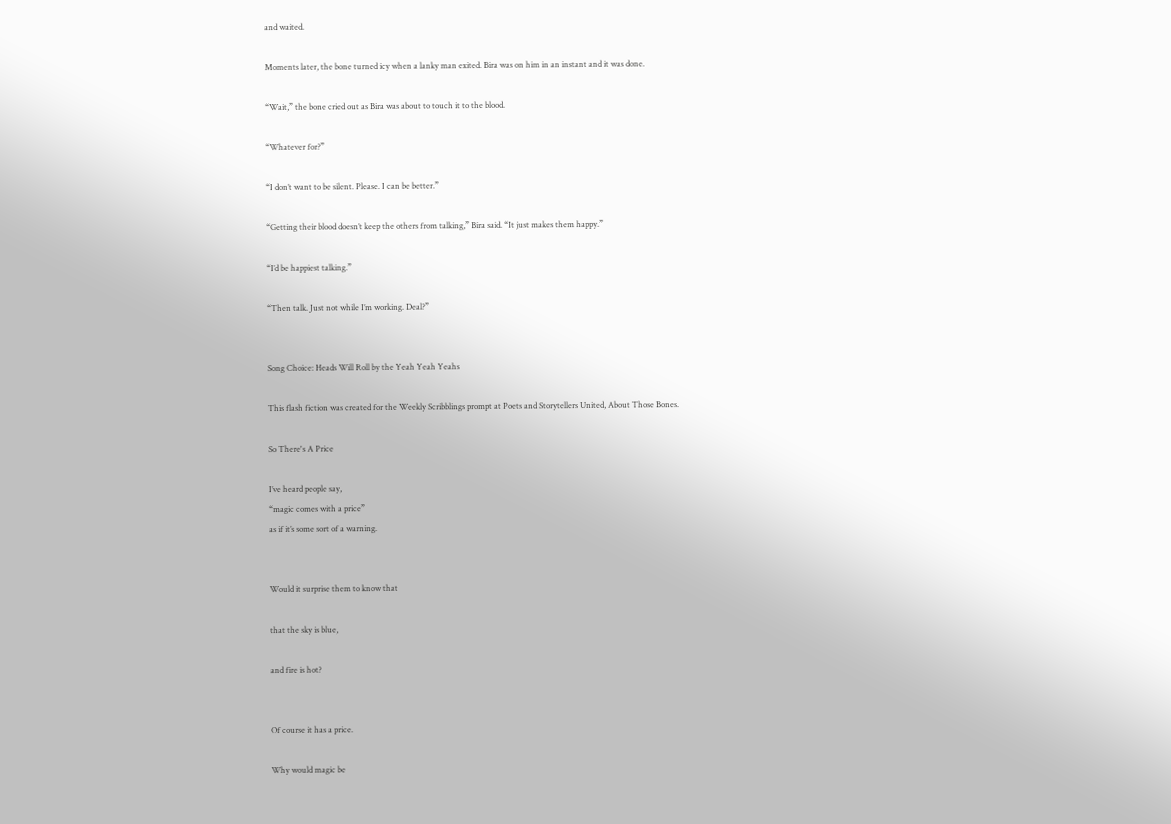and waited.

Moments later, the bone turned icy when a lanky man exited. Bira was on him in an instant and it was done.

“Wait,” the bone cried out as Bira was about to touch it to the blood.

“Whatever for?”

“I don’t want to be silent. Please. I can be better.”

“Getting their blood doesn’t keep the others from talking,” Bira said. “It just makes them happy.”

“I’d be happiest talking.”

“Then talk. Just not while I’m working. Deal?”


Song Choice: Heads Will Roll by the Yeah Yeah Yeahs

This flash fiction was created for the Weekly Scribblings prompt at Poets and Storytellers United, About Those Bones.

So There's A Price

I’ve heard people say,
“magic comes with a price”
as if it’s some sort of a warning.


Would it surprise them to know that

that the sky is blue,

and fire is hot?


Of course it has a price.

Why would magic be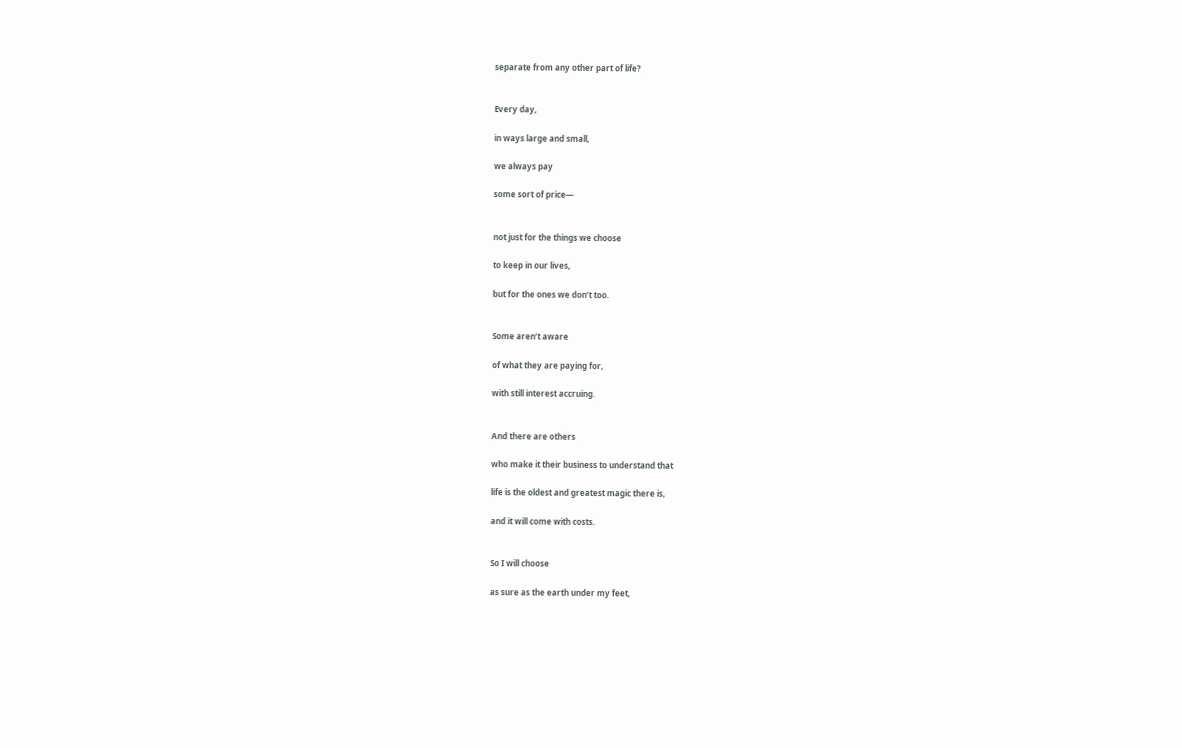separate from any other part of life?


Every day,

in ways large and small,

we always pay

some sort of price—


not just for the things we choose

to keep in our lives,

but for the ones we don’t too.


Some aren’t aware

of what they are paying for,

with still interest accruing.


And there are others

who make it their business to understand that

life is the oldest and greatest magic there is,

and it will come with costs.


So I will choose

as sure as the earth under my feet,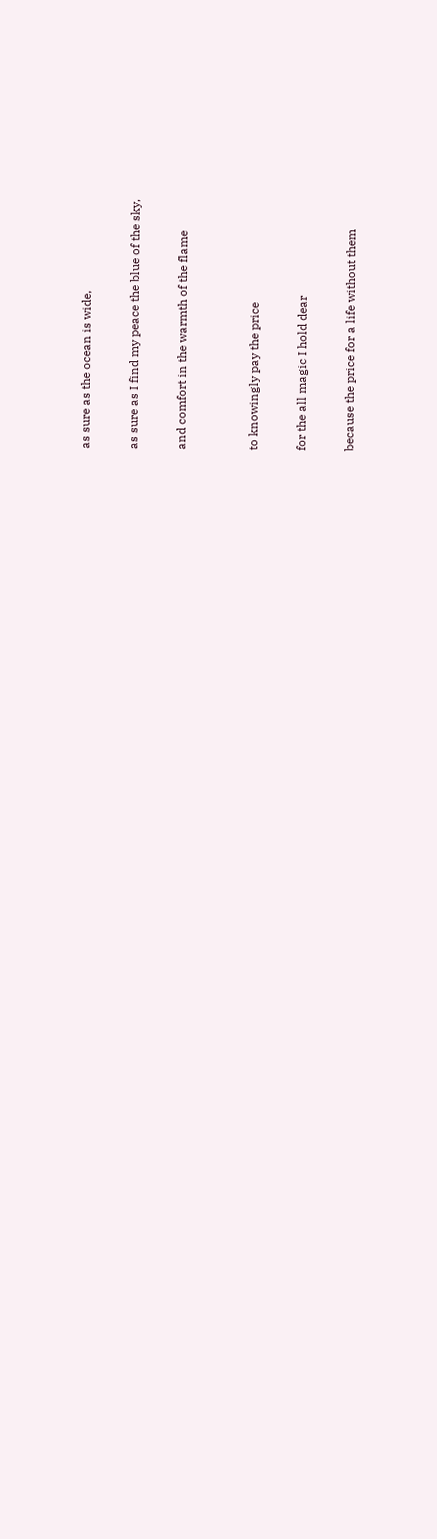as sure as the ocean is wide,

as sure as I find my peace the blue of the sky,

and comfort in the warmth of the flame


to knowingly pay the price

for the all magic I hold dear

because the price for a life without them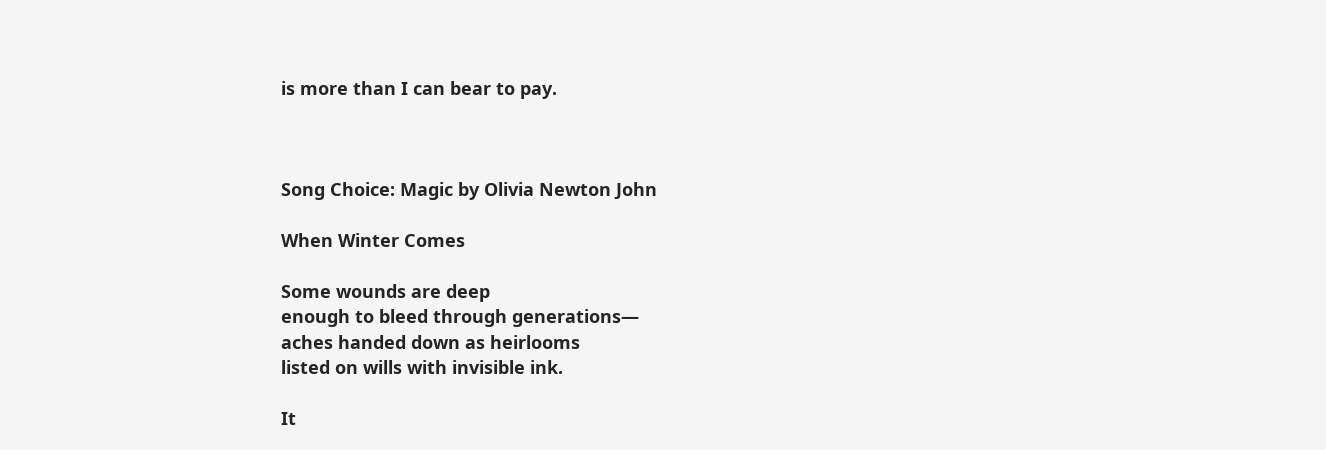is more than I can bear to pay.



Song Choice: Magic by Olivia Newton John

When Winter Comes

Some wounds are deep
enough to bleed through generations—
aches handed down as heirlooms
listed on wills with invisible ink.

It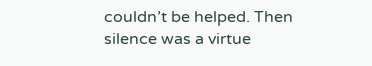couldn’t be helped. Then
silence was a virtue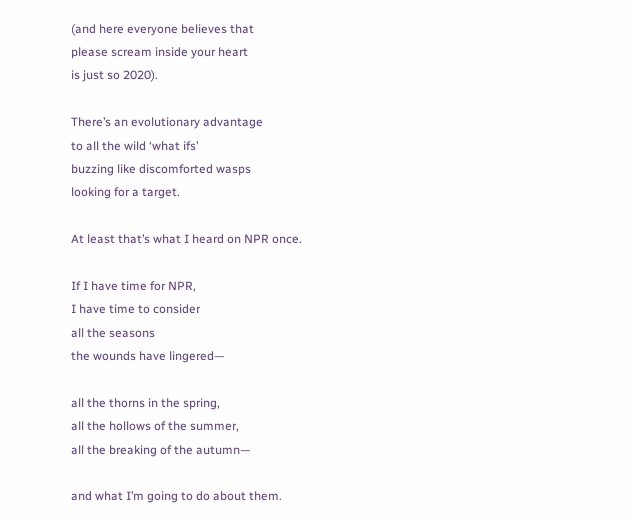(and here everyone believes that
please scream inside your heart
is just so 2020).

There’s an evolutionary advantage
to all the wild ‘what ifs’
buzzing like discomforted wasps
looking for a target.

At least that’s what I heard on NPR once.

If I have time for NPR,
I have time to consider
all the seasons
the wounds have lingered—

all the thorns in the spring,
all the hollows of the summer,
all the breaking of the autumn—

and what I’m going to do about them.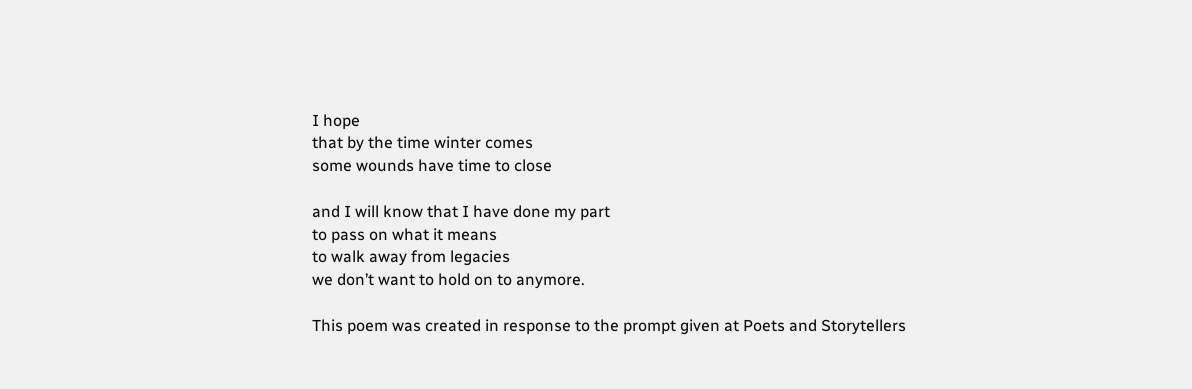I hope
that by the time winter comes
some wounds have time to close

and I will know that I have done my part
to pass on what it means
to walk away from legacies
we don’t want to hold on to anymore.

This poem was created in response to the prompt given at Poets and Storytellers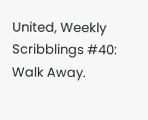United, Weekly Scribblings #40: Walk Away.